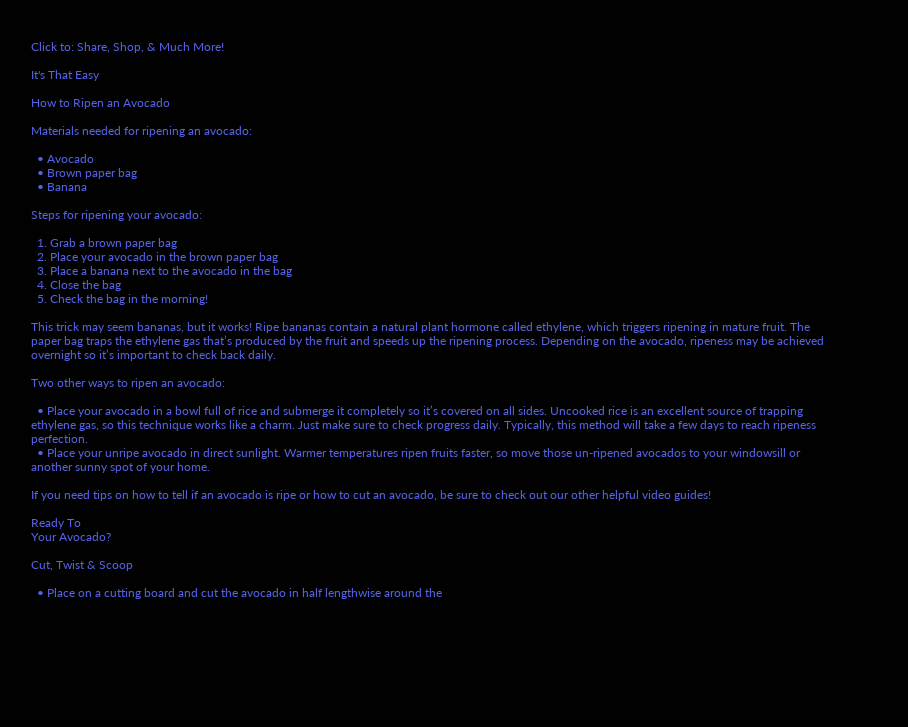Click to: Share, Shop, & Much More!

It's That Easy

How to Ripen an Avocado

Materials needed for ripening an avocado:

  • Avocado
  • Brown paper bag
  • Banana

Steps for ripening your avocado:

  1. Grab a brown paper bag
  2. Place your avocado in the brown paper bag
  3. Place a banana next to the avocado in the bag
  4. Close the bag
  5. Check the bag in the morning!

This trick may seem bananas, but it works! Ripe bananas contain a natural plant hormone called ethylene, which triggers ripening in mature fruit. The paper bag traps the ethylene gas that’s produced by the fruit and speeds up the ripening process. Depending on the avocado, ripeness may be achieved overnight so it’s important to check back daily.

Two other ways to ripen an avocado:

  • Place your avocado in a bowl full of rice and submerge it completely so it’s covered on all sides. Uncooked rice is an excellent source of trapping ethylene gas, so this technique works like a charm. Just make sure to check progress daily. Typically, this method will take a few days to reach ripeness perfection.
  • Place your unripe avocado in direct sunlight. Warmer temperatures ripen fruits faster, so move those un-ripened avocados to your windowsill or another sunny spot of your home.

If you need tips on how to tell if an avocado is ripe or how to cut an avocado, be sure to check out our other helpful video guides!

Ready To
Your Avocado?

Cut, Twist & Scoop

  • Place on a cutting board and cut the avocado in half lengthwise around the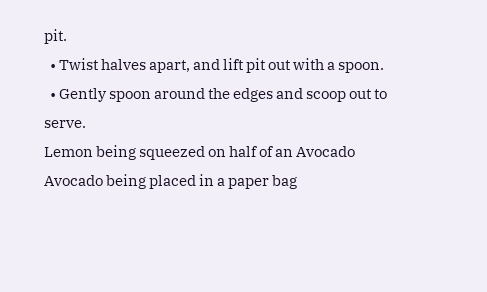pit.
  • Twist halves apart, and lift pit out with a spoon.
  • Gently spoon around the edges and scoop out to serve.
Lemon being squeezed on half of an Avocado
Avocado being placed in a paper bag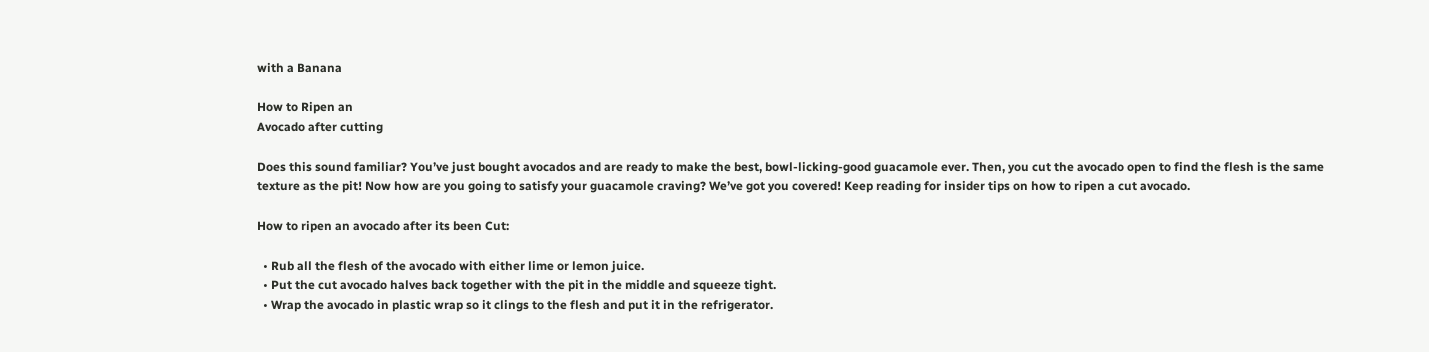with a Banana

How to Ripen an
Avocado after cutting

Does this sound familiar? You’ve just bought avocados and are ready to make the best, bowl-licking-good guacamole ever. Then, you cut the avocado open to find the flesh is the same texture as the pit! Now how are you going to satisfy your guacamole craving? We’ve got you covered! Keep reading for insider tips on how to ripen a cut avocado.

How to ripen an avocado after its been Cut:

  • Rub all the flesh of the avocado with either lime or lemon juice.
  • Put the cut avocado halves back together with the pit in the middle and squeeze tight.
  • Wrap the avocado in plastic wrap so it clings to the flesh and put it in the refrigerator.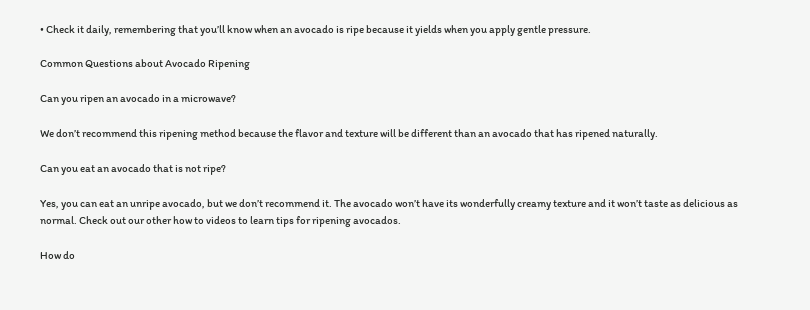• Check it daily, remembering that you’ll know when an avocado is ripe because it yields when you apply gentle pressure.

Common Questions about Avocado Ripening

Can you ripen an avocado in a microwave?

We don’t recommend this ripening method because the flavor and texture will be different than an avocado that has ripened naturally.

Can you eat an avocado that is not ripe?

Yes, you can eat an unripe avocado, but we don’t recommend it. The avocado won’t have its wonderfully creamy texture and it won’t taste as delicious as normal. Check out our other how to videos to learn tips for ripening avocados.

How do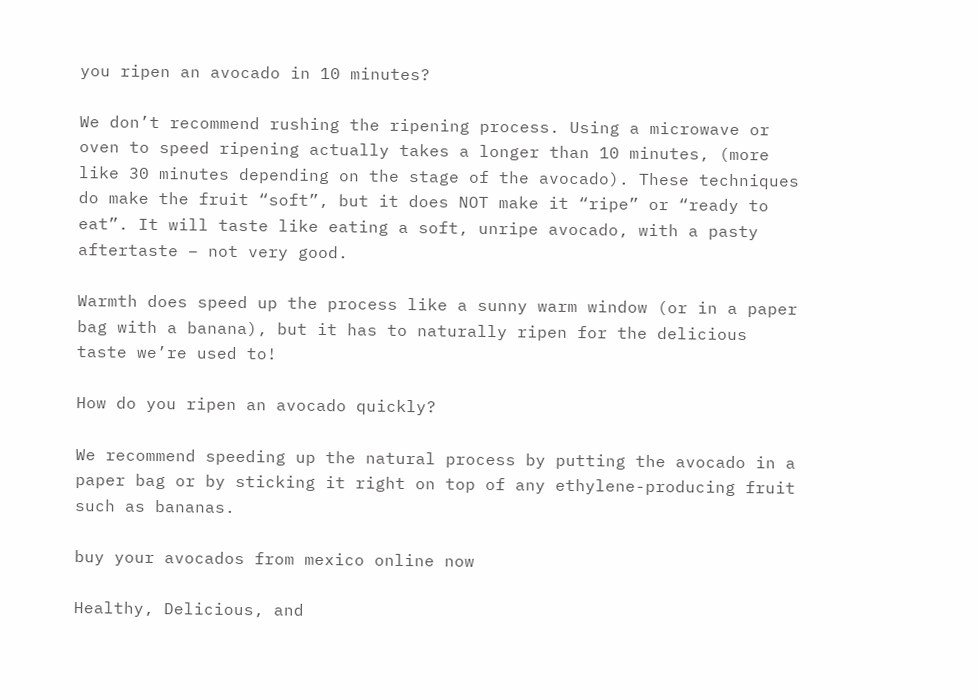you ripen an avocado in 10 minutes?

We don’t recommend rushing the ripening process. Using a microwave or oven to speed ripening actually takes a longer than 10 minutes, (more like 30 minutes depending on the stage of the avocado). These techniques do make the fruit “soft”, but it does NOT make it “ripe” or “ready to eat”. It will taste like eating a soft, unripe avocado, with a pasty aftertaste – not very good.

Warmth does speed up the process like a sunny warm window (or in a paper bag with a banana), but it has to naturally ripen for the delicious taste we’re used to!

How do you ripen an avocado quickly?

We recommend speeding up the natural process by putting the avocado in a paper bag or by sticking it right on top of any ethylene-producing fruit such as bananas.

buy your avocados from mexico online now

Healthy, Delicious, and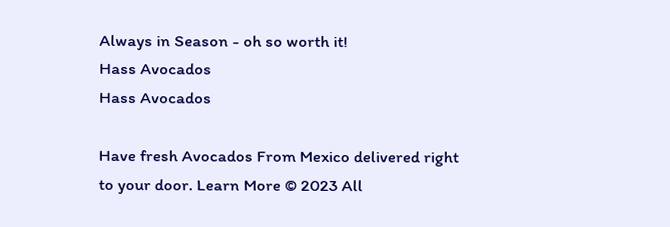Always in Season - oh so worth it!
Hass Avocados
Hass Avocados

Have fresh Avocados From Mexico delivered right to your door. Learn More © 2023 All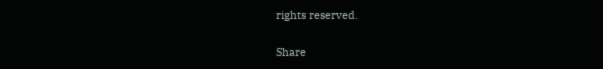rights reserved.

Share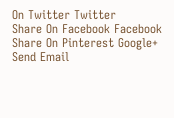On Twitter Twitter
Share On Facebook Facebook
Share On Pinterest Google+
Send Email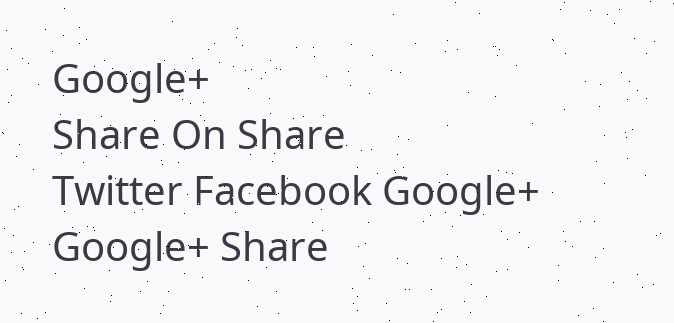Google+
Share On Share
Twitter Facebook Google+ Google+ Share